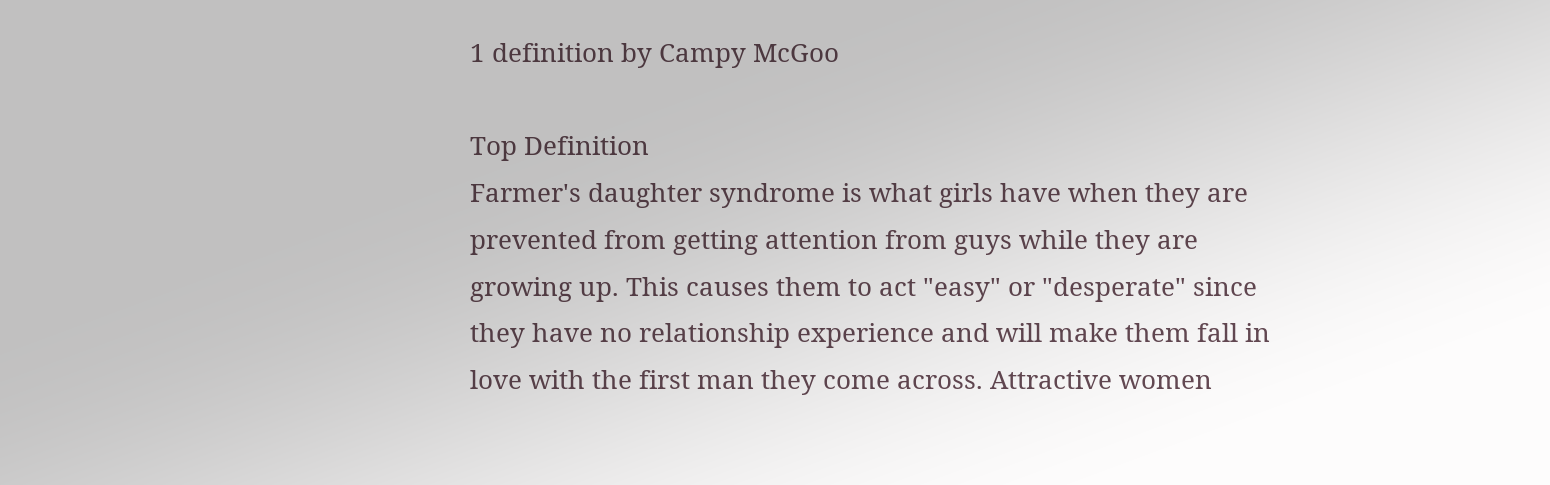1 definition by Campy McGoo

Top Definition
Farmer's daughter syndrome is what girls have when they are prevented from getting attention from guys while they are growing up. This causes them to act "easy" or "desperate" since they have no relationship experience and will make them fall in love with the first man they come across. Attractive women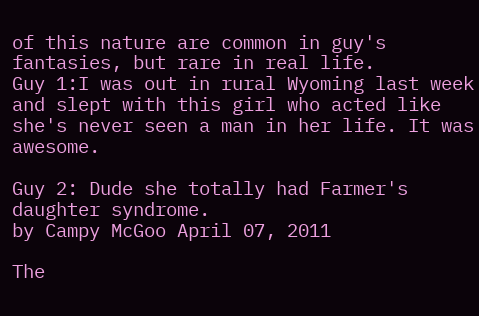of this nature are common in guy's fantasies, but rare in real life.
Guy 1:I was out in rural Wyoming last week and slept with this girl who acted like she's never seen a man in her life. It was awesome.

Guy 2: Dude she totally had Farmer's daughter syndrome.
by Campy McGoo April 07, 2011

The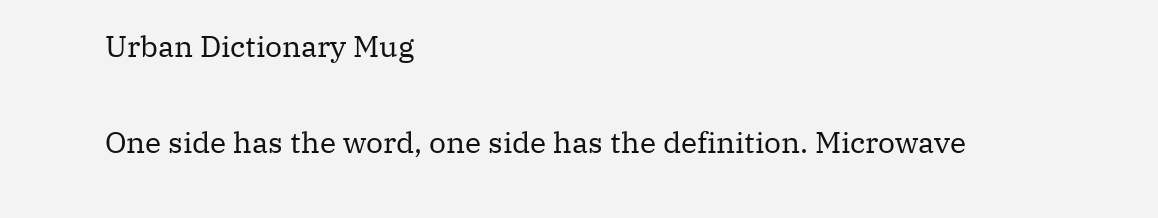Urban Dictionary Mug

One side has the word, one side has the definition. Microwave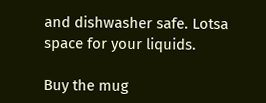and dishwasher safe. Lotsa space for your liquids.

Buy the mug